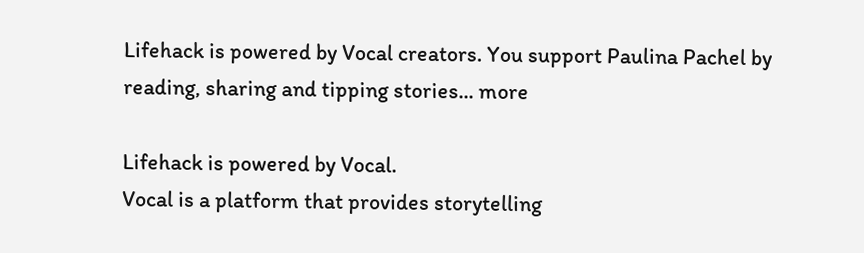Lifehack is powered by Vocal creators. You support Paulina Pachel by reading, sharing and tipping stories... more

Lifehack is powered by Vocal.
Vocal is a platform that provides storytelling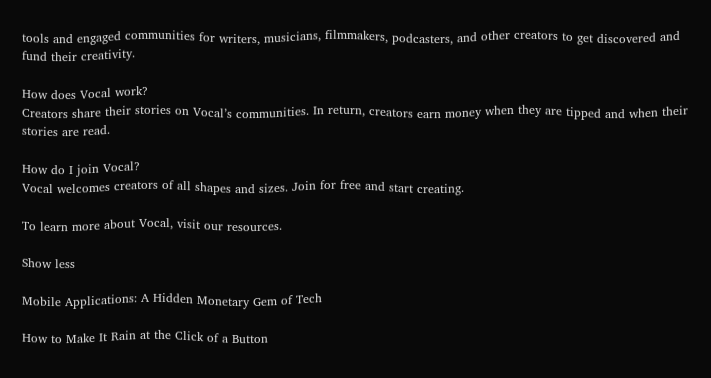tools and engaged communities for writers, musicians, filmmakers, podcasters, and other creators to get discovered and fund their creativity.

How does Vocal work?
Creators share their stories on Vocal’s communities. In return, creators earn money when they are tipped and when their stories are read.

How do I join Vocal?
Vocal welcomes creators of all shapes and sizes. Join for free and start creating.

To learn more about Vocal, visit our resources.

Show less

Mobile Applications: A Hidden Monetary Gem of Tech

How to Make It Rain at the Click of a Button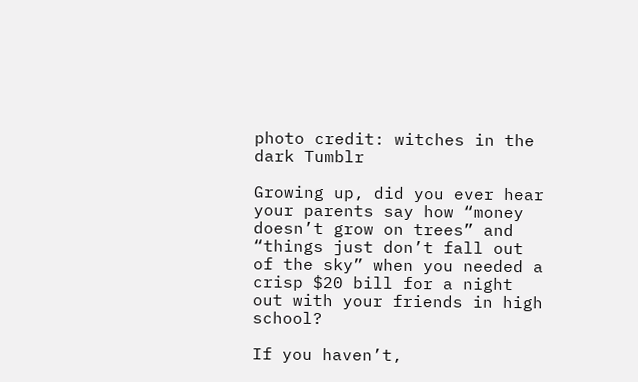photo credit: witches in the dark Tumblr

Growing up, did you ever hear your parents say how “money doesn’t grow on trees” and “things just don’t fall out of the sky” when you needed a crisp $20 bill for a night out with your friends in high school?

If you haven’t,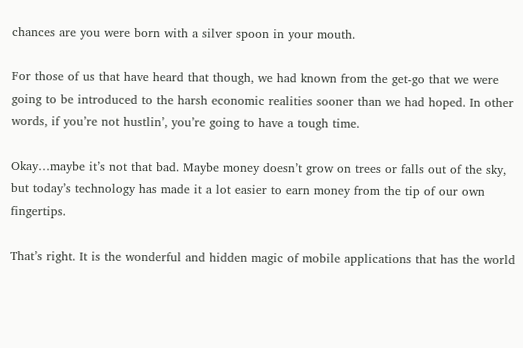chances are you were born with a silver spoon in your mouth.

For those of us that have heard that though, we had known from the get-go that we were going to be introduced to the harsh economic realities sooner than we had hoped. In other words, if you’re not hustlin’, you’re going to have a tough time.

Okay…maybe it’s not that bad. Maybe money doesn’t grow on trees or falls out of the sky, but today’s technology has made it a lot easier to earn money from the tip of our own fingertips.

That’s right. It is the wonderful and hidden magic of mobile applications that has the world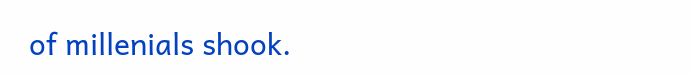of millenials shook.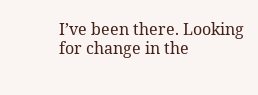I’ve been there. Looking for change in the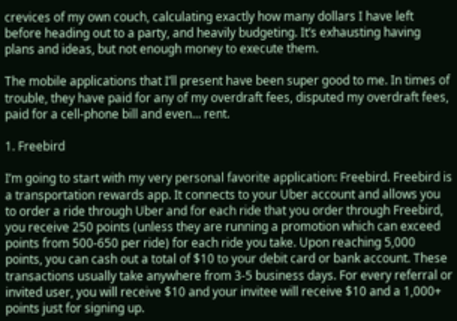crevices of my own couch, calculating exactly how many dollars I have left before heading out to a party, and heavily budgeting. It’s exhausting having plans and ideas, but not enough money to execute them.

The mobile applications that I’ll present have been super good to me. In times of trouble, they have paid for any of my overdraft fees, disputed my overdraft fees, paid for a cell-phone bill and even... rent.

1. Freebird

I’m going to start with my very personal favorite application: Freebird. Freebird is a transportation rewards app. It connects to your Uber account and allows you to order a ride through Uber and for each ride that you order through Freebird, you receive 250 points (unless they are running a promotion which can exceed points from 500-650 per ride) for each ride you take. Upon reaching 5,000 points, you can cash out a total of $10 to your debit card or bank account. These transactions usually take anywhere from 3-5 business days. For every referral or invited user, you will receive $10 and your invitee will receive $10 and a 1,000+ points just for signing up.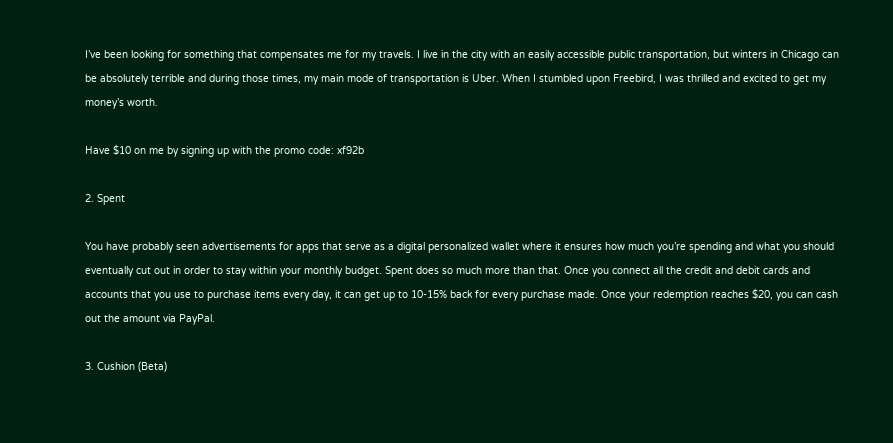I’ve been looking for something that compensates me for my travels. I live in the city with an easily accessible public transportation, but winters in Chicago can be absolutely terrible and during those times, my main mode of transportation is Uber. When I stumbled upon Freebird, I was thrilled and excited to get my money’s worth.

Have $10 on me by signing up with the promo code: xf92b

2. Spent

You have probably seen advertisements for apps that serve as a digital personalized wallet where it ensures how much you’re spending and what you should eventually cut out in order to stay within your monthly budget. Spent does so much more than that. Once you connect all the credit and debit cards and accounts that you use to purchase items every day, it can get up to 10-15% back for every purchase made. Once your redemption reaches $20, you can cash out the amount via PayPal.

3. Cushion (Beta)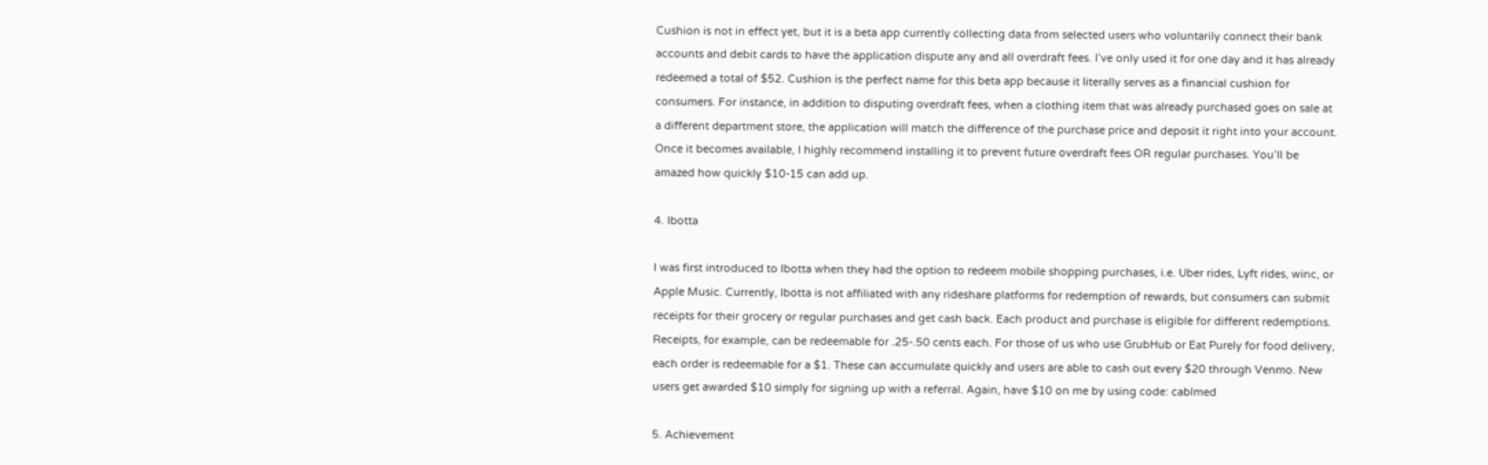Cushion is not in effect yet, but it is a beta app currently collecting data from selected users who voluntarily connect their bank accounts and debit cards to have the application dispute any and all overdraft fees. I’ve only used it for one day and it has already redeemed a total of $52. Cushion is the perfect name for this beta app because it literally serves as a financial cushion for consumers. For instance, in addition to disputing overdraft fees, when a clothing item that was already purchased goes on sale at a different department store, the application will match the difference of the purchase price and deposit it right into your account. Once it becomes available, I highly recommend installing it to prevent future overdraft fees OR regular purchases. You’ll be amazed how quickly $10-15 can add up.

4. Ibotta

I was first introduced to Ibotta when they had the option to redeem mobile shopping purchases, i.e. Uber rides, Lyft rides, winc, or Apple Music. Currently, Ibotta is not affiliated with any rideshare platforms for redemption of rewards, but consumers can submit receipts for their grocery or regular purchases and get cash back. Each product and purchase is eligible for different redemptions. Receipts, for example, can be redeemable for .25-.50 cents each. For those of us who use GrubHub or Eat Purely for food delivery, each order is redeemable for a $1. These can accumulate quickly and users are able to cash out every $20 through Venmo. New users get awarded $10 simply for signing up with a referral. Again, have $10 on me by using code: cablmed

5. Achievement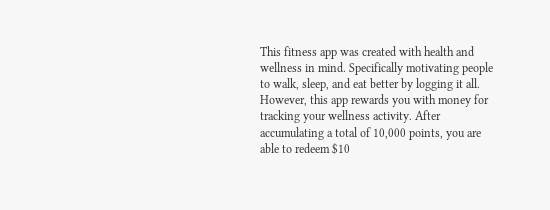This fitness app was created with health and wellness in mind. Specifically motivating people to walk, sleep, and eat better by logging it all. However, this app rewards you with money for tracking your wellness activity. After accumulating a total of 10,000 points, you are able to redeem $10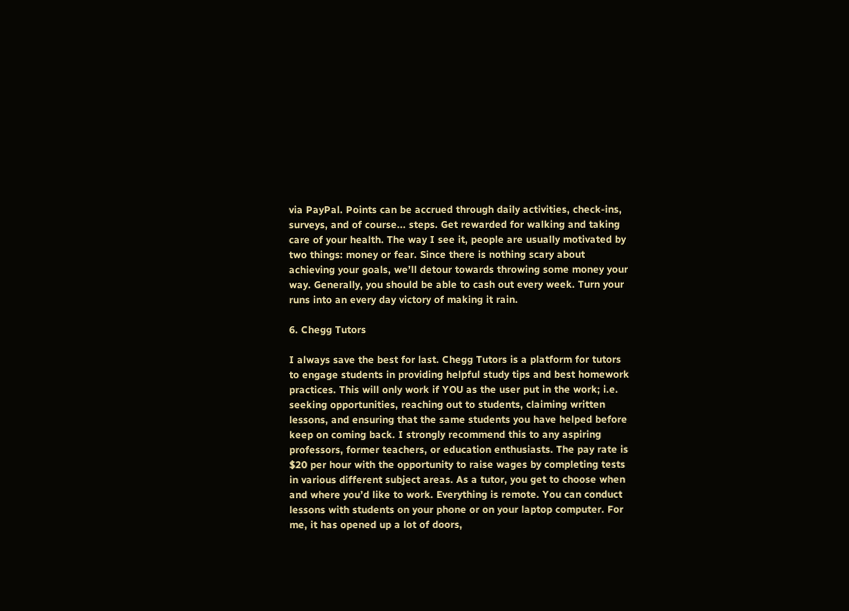via PayPal. Points can be accrued through daily activities, check-ins, surveys, and of course... steps. Get rewarded for walking and taking care of your health. The way I see it, people are usually motivated by two things: money or fear. Since there is nothing scary about achieving your goals, we’ll detour towards throwing some money your way. Generally, you should be able to cash out every week. Turn your runs into an every day victory of making it rain.

6. Chegg Tutors

I always save the best for last. Chegg Tutors is a platform for tutors to engage students in providing helpful study tips and best homework practices. This will only work if YOU as the user put in the work; i.e. seeking opportunities, reaching out to students, claiming written lessons, and ensuring that the same students you have helped before keep on coming back. I strongly recommend this to any aspiring professors, former teachers, or education enthusiasts. The pay rate is $20 per hour with the opportunity to raise wages by completing tests in various different subject areas. As a tutor, you get to choose when and where you’d like to work. Everything is remote. You can conduct lessons with students on your phone or on your laptop computer. For me, it has opened up a lot of doors,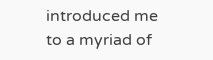introduced me to a myriad of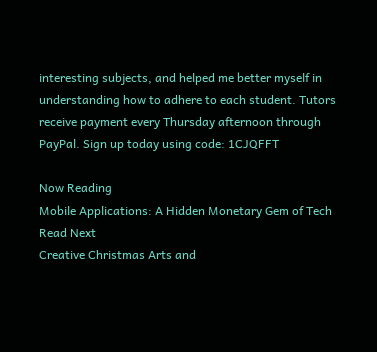interesting subjects, and helped me better myself in understanding how to adhere to each student. Tutors receive payment every Thursday afternoon through PayPal. Sign up today using code: 1CJQFFT

Now Reading
Mobile Applications: A Hidden Monetary Gem of Tech
Read Next
Creative Christmas Arts and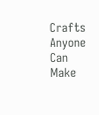Crafts Anyone Can Make